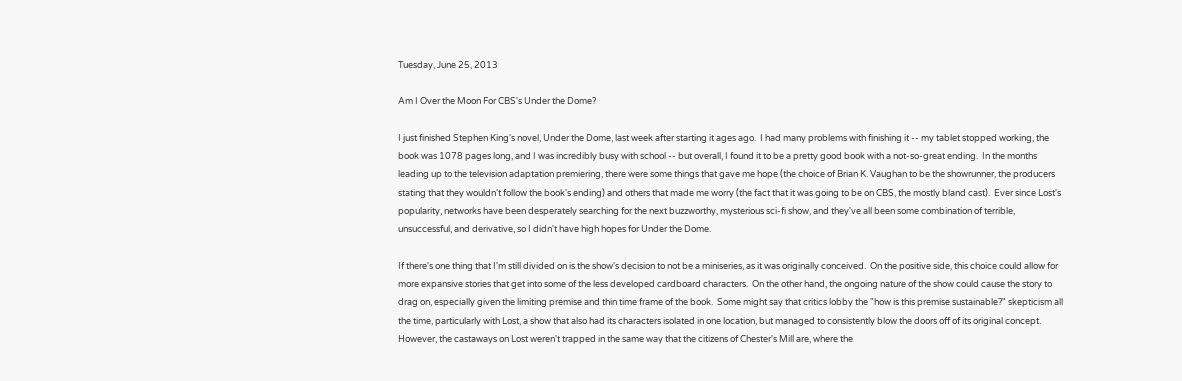Tuesday, June 25, 2013

Am I Over the Moon For CBS's Under the Dome?

I just finished Stephen King's novel, Under the Dome, last week after starting it ages ago.  I had many problems with finishing it -- my tablet stopped working, the book was 1078 pages long, and I was incredibly busy with school -- but overall, I found it to be a pretty good book with a not-so-great ending.  In the months leading up to the television adaptation premiering, there were some things that gave me hope (the choice of Brian K. Vaughan to be the showrunner, the producers stating that they wouldn't follow the book's ending) and others that made me worry (the fact that it was going to be on CBS, the mostly bland cast).  Ever since Lost's popularity, networks have been desperately searching for the next buzzworthy, mysterious sci-fi show, and they've all been some combination of terrible, unsuccessful, and derivative, so I didn't have high hopes for Under the Dome.

If there's one thing that I'm still divided on is the show's decision to not be a miniseries, as it was originally conceived.  On the positive side, this choice could allow for more expansive stories that get into some of the less developed cardboard characters.  On the other hand, the ongoing nature of the show could cause the story to drag on, especially given the limiting premise and thin time frame of the book.  Some might say that critics lobby the "how is this premise sustainable?" skepticism all the time, particularly with Lost, a show that also had its characters isolated in one location, but managed to consistently blow the doors off of its original concept.  However, the castaways on Lost weren't trapped in the same way that the citizens of Chester's Mill are, where the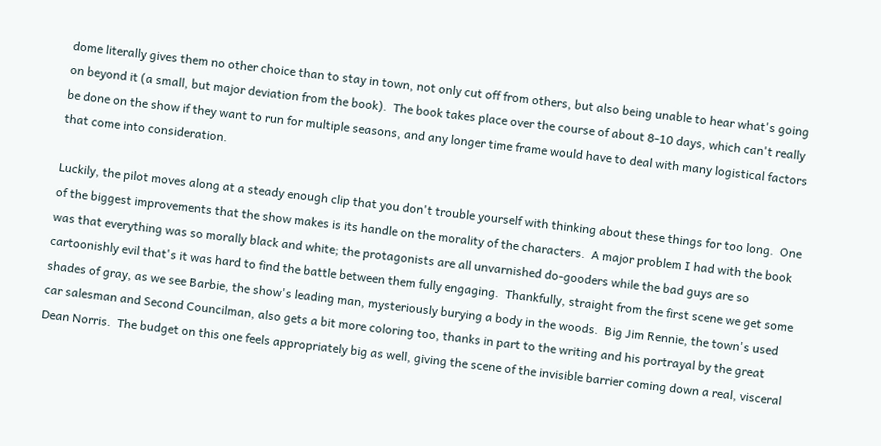dome literally gives them no other choice than to stay in town, not only cut off from others, but also being unable to hear what's going on beyond it (a small, but major deviation from the book).  The book takes place over the course of about 8-10 days, which can't really be done on the show if they want to run for multiple seasons, and any longer time frame would have to deal with many logistical factors that come into consideration.

Luckily, the pilot moves along at a steady enough clip that you don't trouble yourself with thinking about these things for too long.  One of the biggest improvements that the show makes is its handle on the morality of the characters.  A major problem I had with the book was that everything was so morally black and white; the protagonists are all unvarnished do-gooders while the bad guys are so cartoonishly evil that's it was hard to find the battle between them fully engaging.  Thankfully, straight from the first scene we get some shades of gray, as we see Barbie, the show's leading man, mysteriously burying a body in the woods.  Big Jim Rennie, the town's used car salesman and Second Councilman, also gets a bit more coloring too, thanks in part to the writing and his portrayal by the great Dean Norris.  The budget on this one feels appropriately big as well, giving the scene of the invisible barrier coming down a real, visceral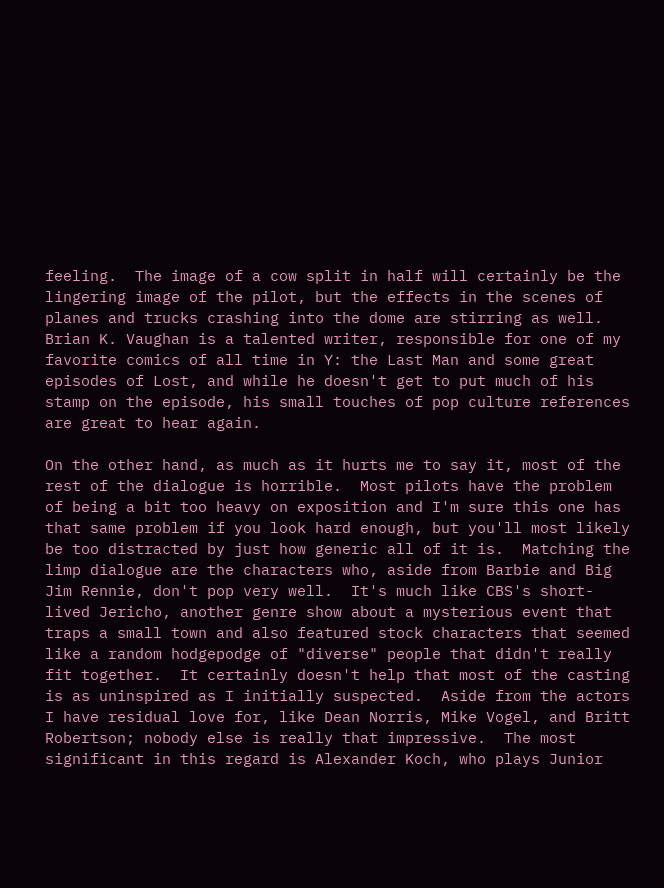feeling.  The image of a cow split in half will certainly be the lingering image of the pilot, but the effects in the scenes of planes and trucks crashing into the dome are stirring as well.  Brian K. Vaughan is a talented writer, responsible for one of my favorite comics of all time in Y: the Last Man and some great episodes of Lost, and while he doesn't get to put much of his stamp on the episode, his small touches of pop culture references are great to hear again.

On the other hand, as much as it hurts me to say it, most of the rest of the dialogue is horrible.  Most pilots have the problem of being a bit too heavy on exposition and I'm sure this one has that same problem if you look hard enough, but you'll most likely be too distracted by just how generic all of it is.  Matching the limp dialogue are the characters who, aside from Barbie and Big Jim Rennie, don't pop very well.  It's much like CBS's short-lived Jericho, another genre show about a mysterious event that traps a small town and also featured stock characters that seemed like a random hodgepodge of "diverse" people that didn't really fit together.  It certainly doesn't help that most of the casting is as uninspired as I initially suspected.  Aside from the actors I have residual love for, like Dean Norris, Mike Vogel, and Britt Robertson; nobody else is really that impressive.  The most significant in this regard is Alexander Koch, who plays Junior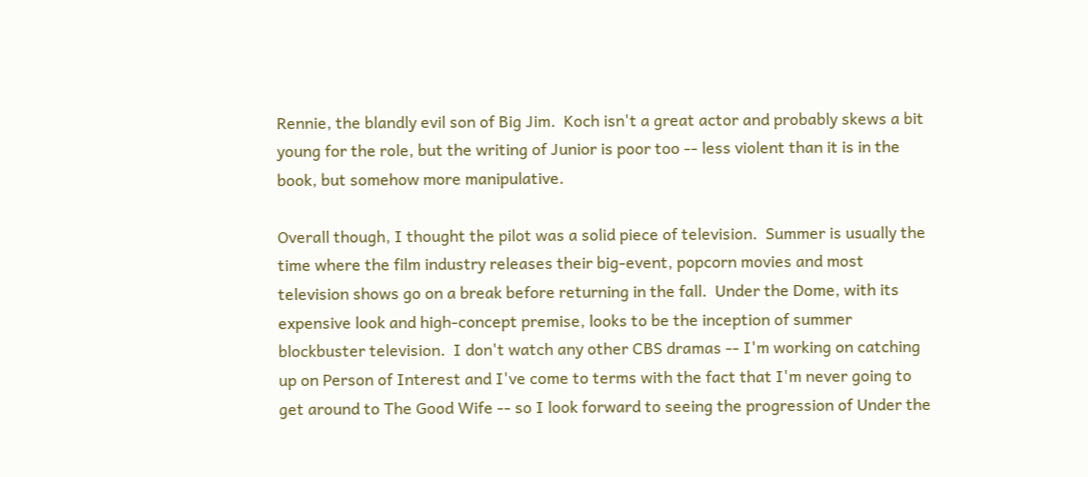Rennie, the blandly evil son of Big Jim.  Koch isn't a great actor and probably skews a bit young for the role, but the writing of Junior is poor too -- less violent than it is in the book, but somehow more manipulative.

Overall though, I thought the pilot was a solid piece of television.  Summer is usually the time where the film industry releases their big-event, popcorn movies and most television shows go on a break before returning in the fall.  Under the Dome, with its expensive look and high-concept premise, looks to be the inception of summer blockbuster television.  I don't watch any other CBS dramas -- I'm working on catching up on Person of Interest and I've come to terms with the fact that I'm never going to get around to The Good Wife -- so I look forward to seeing the progression of Under the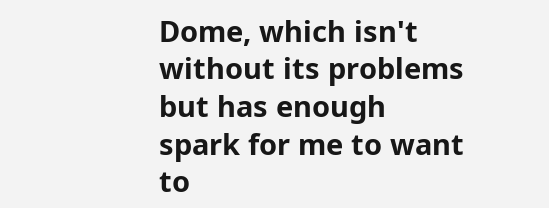Dome, which isn't without its problems but has enough spark for me to want to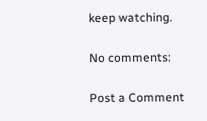keep watching.

No comments:

Post a Comment